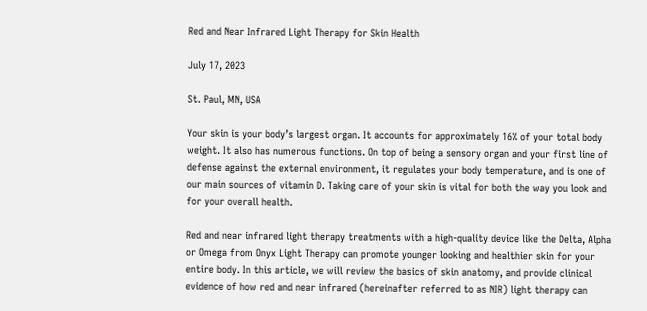Red and Near Infrared Light Therapy for Skin Health

July 17, 2023

St. Paul, MN, USA

Your skin is your body’s largest organ. It accounts for approximately 16% of your total body weight. It also has numerous functions. On top of being a sensory organ and your first line of defense against the external environment, it regulates your body temperature, and is one of our main sources of vitamin D. Taking care of your skin is vital for both the way you look and for your overall health.

Red and near infrared light therapy treatments with a high-quality device like the Delta, Alpha or Omega from Onyx Light Therapy can promote younger looking and healthier skin for your entire body. In this article, we will review the basics of skin anatomy, and provide clinical evidence of how red and near infrared (hereinafter referred to as NIR) light therapy can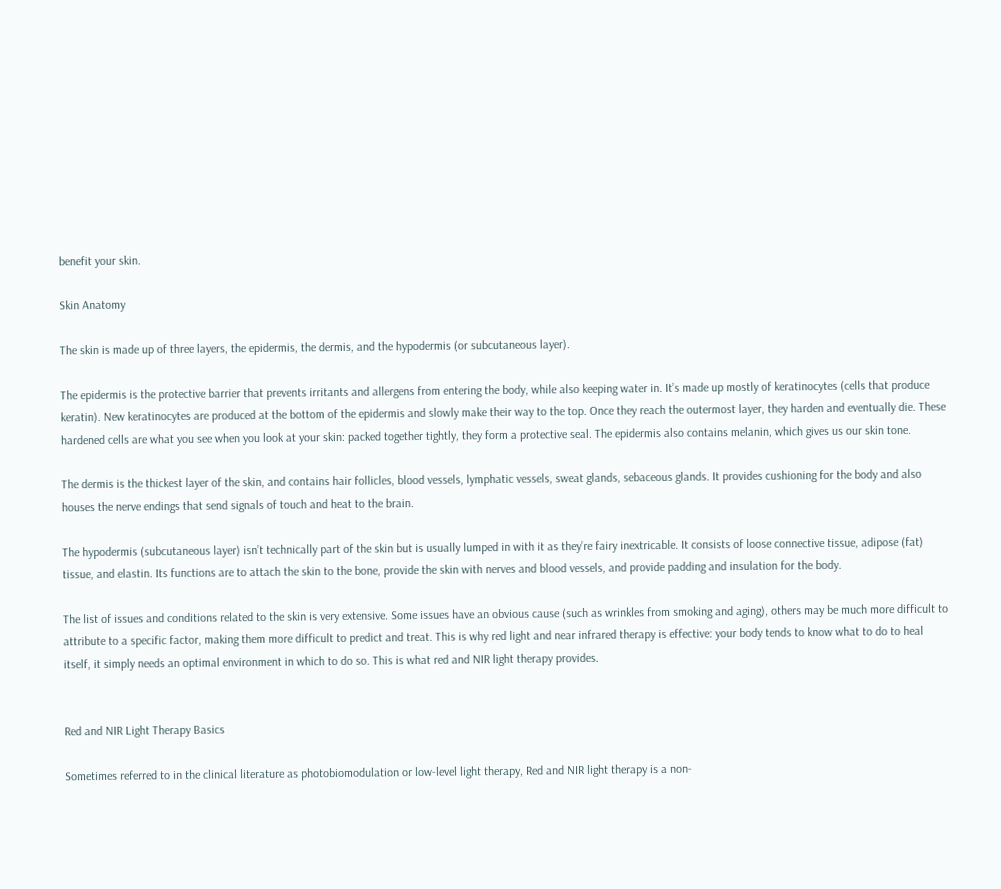benefit your skin.

Skin Anatomy

The skin is made up of three layers, the epidermis, the dermis, and the hypodermis (or subcutaneous layer).

The epidermis is the protective barrier that prevents irritants and allergens from entering the body, while also keeping water in. It’s made up mostly of keratinocytes (cells that produce keratin). New keratinocytes are produced at the bottom of the epidermis and slowly make their way to the top. Once they reach the outermost layer, they harden and eventually die. These hardened cells are what you see when you look at your skin: packed together tightly, they form a protective seal. The epidermis also contains melanin, which gives us our skin tone.

The dermis is the thickest layer of the skin, and contains hair follicles, blood vessels, lymphatic vessels, sweat glands, sebaceous glands. It provides cushioning for the body and also houses the nerve endings that send signals of touch and heat to the brain.

The hypodermis (subcutaneous layer) isn’t technically part of the skin but is usually lumped in with it as they’re fairy inextricable. It consists of loose connective tissue, adipose (fat) tissue, and elastin. Its functions are to attach the skin to the bone, provide the skin with nerves and blood vessels, and provide padding and insulation for the body.

The list of issues and conditions related to the skin is very extensive. Some issues have an obvious cause (such as wrinkles from smoking and aging), others may be much more difficult to attribute to a specific factor, making them more difficult to predict and treat. This is why red light and near infrared therapy is effective: your body tends to know what to do to heal itself, it simply needs an optimal environment in which to do so. This is what red and NIR light therapy provides.


Red and NIR Light Therapy Basics

Sometimes referred to in the clinical literature as photobiomodulation or low-level light therapy, Red and NIR light therapy is a non-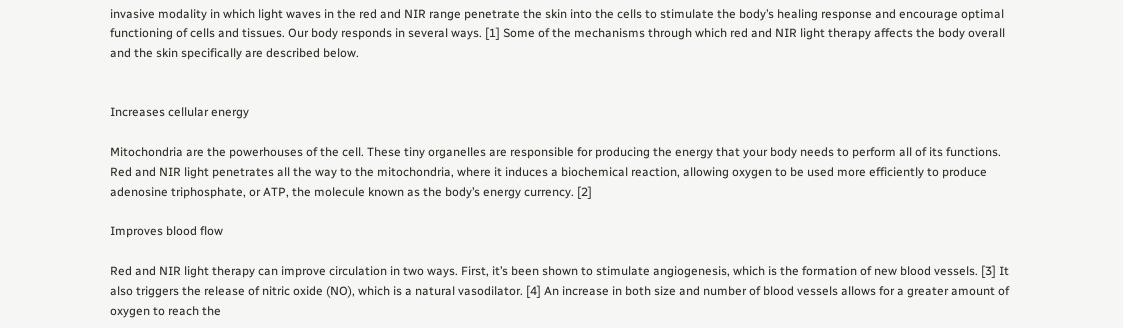invasive modality in which light waves in the red and NIR range penetrate the skin into the cells to stimulate the body’s healing response and encourage optimal functioning of cells and tissues. Our body responds in several ways. [1] Some of the mechanisms through which red and NIR light therapy affects the body overall and the skin specifically are described below.


Increases cellular energy

Mitochondria are the powerhouses of the cell. These tiny organelles are responsible for producing the energy that your body needs to perform all of its functions. Red and NIR light penetrates all the way to the mitochondria, where it induces a biochemical reaction, allowing oxygen to be used more efficiently to produce adenosine triphosphate, or ATP, the molecule known as the body’s energy currency. [2]

Improves blood flow

Red and NIR light therapy can improve circulation in two ways. First, it’s been shown to stimulate angiogenesis, which is the formation of new blood vessels. [3] It also triggers the release of nitric oxide (NO), which is a natural vasodilator. [4] An increase in both size and number of blood vessels allows for a greater amount of oxygen to reach the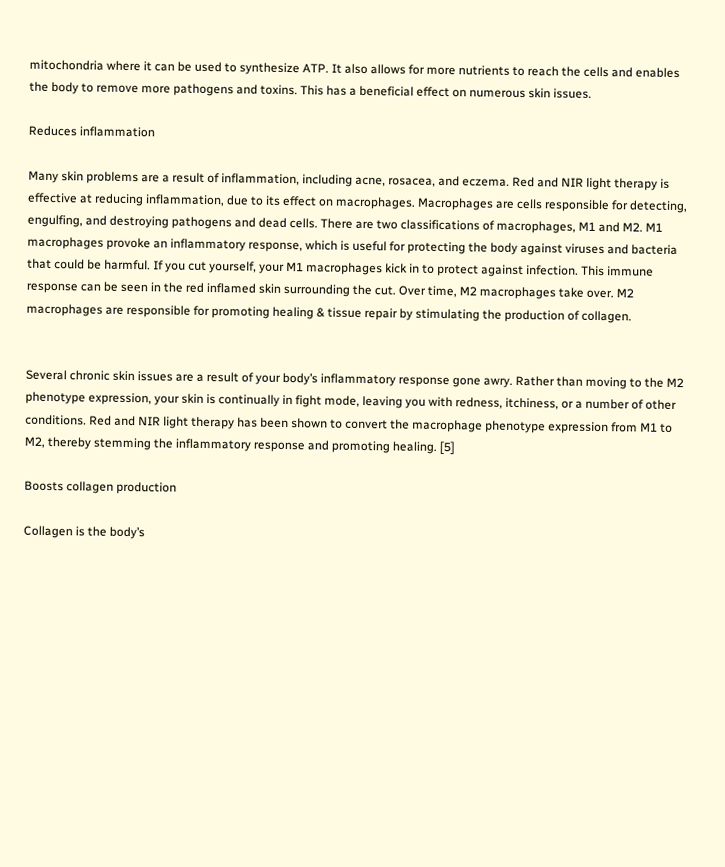mitochondria where it can be used to synthesize ATP. It also allows for more nutrients to reach the cells and enables the body to remove more pathogens and toxins. This has a beneficial effect on numerous skin issues.

Reduces inflammation

Many skin problems are a result of inflammation, including acne, rosacea, and eczema. Red and NIR light therapy is effective at reducing inflammation, due to its effect on macrophages. Macrophages are cells responsible for detecting, engulfing, and destroying pathogens and dead cells. There are two classifications of macrophages, M1 and M2. M1 macrophages provoke an inflammatory response, which is useful for protecting the body against viruses and bacteria that could be harmful. If you cut yourself, your M1 macrophages kick in to protect against infection. This immune response can be seen in the red inflamed skin surrounding the cut. Over time, M2 macrophages take over. M2 macrophages are responsible for promoting healing & tissue repair by stimulating the production of collagen.


Several chronic skin issues are a result of your body’s inflammatory response gone awry. Rather than moving to the M2 phenotype expression, your skin is continually in fight mode, leaving you with redness, itchiness, or a number of other conditions. Red and NIR light therapy has been shown to convert the macrophage phenotype expression from M1 to M2, thereby stemming the inflammatory response and promoting healing. [5]

Boosts collagen production

Collagen is the body’s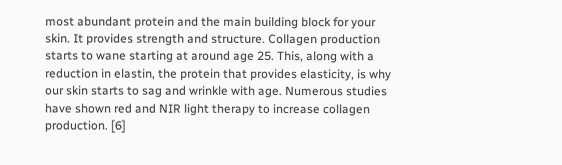most abundant protein and the main building block for your skin. It provides strength and structure. Collagen production starts to wane starting at around age 25. This, along with a reduction in elastin, the protein that provides elasticity, is why our skin starts to sag and wrinkle with age. Numerous studies have shown red and NIR light therapy to increase collagen production. [6]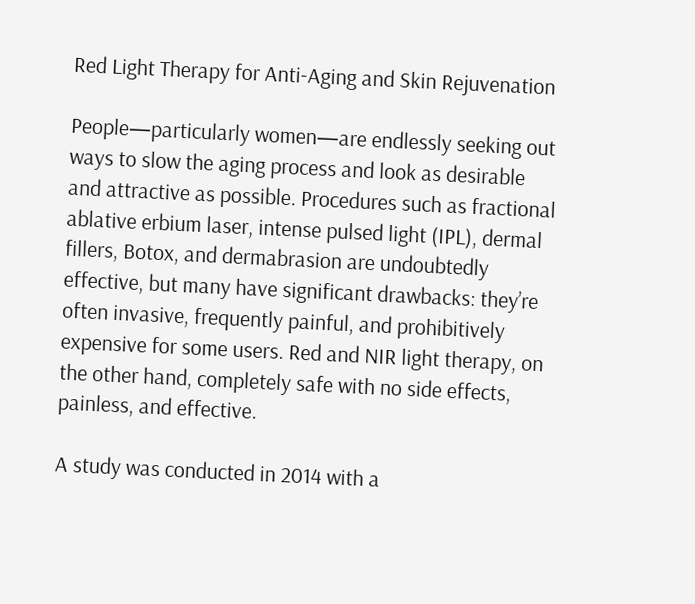Red Light Therapy for Anti-Aging and Skin Rejuvenation

People—particularly women—are endlessly seeking out ways to slow the aging process and look as desirable and attractive as possible. Procedures such as fractional ablative erbium laser, intense pulsed light (IPL), dermal fillers, Botox, and dermabrasion are undoubtedly effective, but many have significant drawbacks: they’re often invasive, frequently painful, and prohibitively expensive for some users. Red and NIR light therapy, on the other hand, completely safe with no side effects, painless, and effective.

A study was conducted in 2014 with a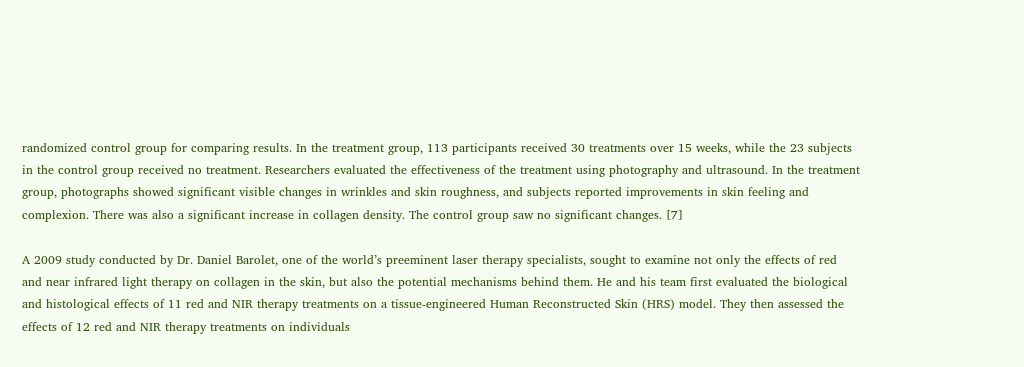randomized control group for comparing results. In the treatment group, 113 participants received 30 treatments over 15 weeks, while the 23 subjects in the control group received no treatment. Researchers evaluated the effectiveness of the treatment using photography and ultrasound. In the treatment group, photographs showed significant visible changes in wrinkles and skin roughness, and subjects reported improvements in skin feeling and complexion. There was also a significant increase in collagen density. The control group saw no significant changes. [7]

A 2009 study conducted by Dr. Daniel Barolet, one of the world’s preeminent laser therapy specialists, sought to examine not only the effects of red and near infrared light therapy on collagen in the skin, but also the potential mechanisms behind them. He and his team first evaluated the biological and histological effects of 11 red and NIR therapy treatments on a tissue-engineered Human Reconstructed Skin (HRS) model. They then assessed the effects of 12 red and NIR therapy treatments on individuals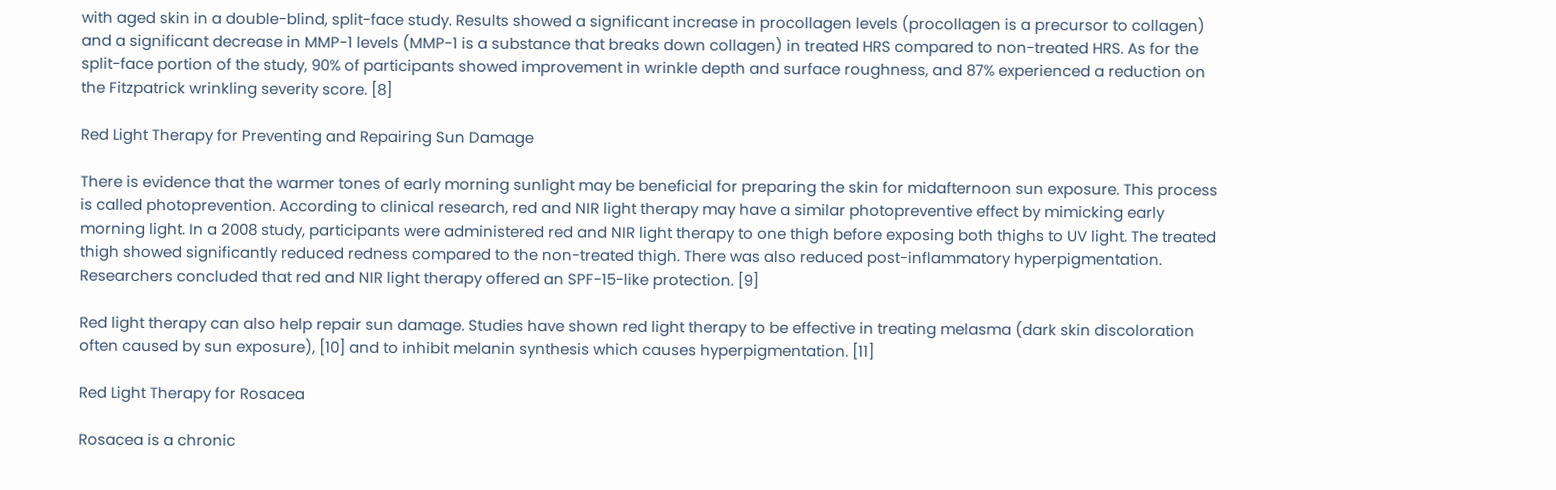with aged skin in a double-blind, split-face study. Results showed a significant increase in procollagen levels (procollagen is a precursor to collagen) and a significant decrease in MMP-1 levels (MMP-1 is a substance that breaks down collagen) in treated HRS compared to non-treated HRS. As for the split-face portion of the study, 90% of participants showed improvement in wrinkle depth and surface roughness, and 87% experienced a reduction on the Fitzpatrick wrinkling severity score. [8]

Red Light Therapy for Preventing and Repairing Sun Damage

There is evidence that the warmer tones of early morning sunlight may be beneficial for preparing the skin for midafternoon sun exposure. This process is called photoprevention. According to clinical research, red and NIR light therapy may have a similar photopreventive effect by mimicking early morning light. In a 2008 study, participants were administered red and NIR light therapy to one thigh before exposing both thighs to UV light. The treated thigh showed significantly reduced redness compared to the non-treated thigh. There was also reduced post-inflammatory hyperpigmentation. Researchers concluded that red and NIR light therapy offered an SPF-15-like protection. [9]

Red light therapy can also help repair sun damage. Studies have shown red light therapy to be effective in treating melasma (dark skin discoloration often caused by sun exposure), [10] and to inhibit melanin synthesis which causes hyperpigmentation. [11]

Red Light Therapy for Rosacea

Rosacea is a chronic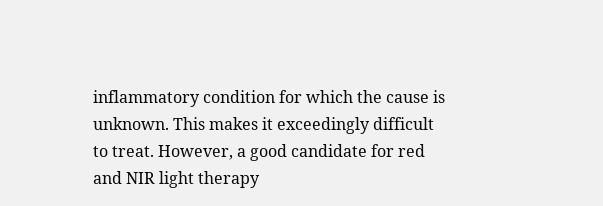inflammatory condition for which the cause is unknown. This makes it exceedingly difficult to treat. However, a good candidate for red and NIR light therapy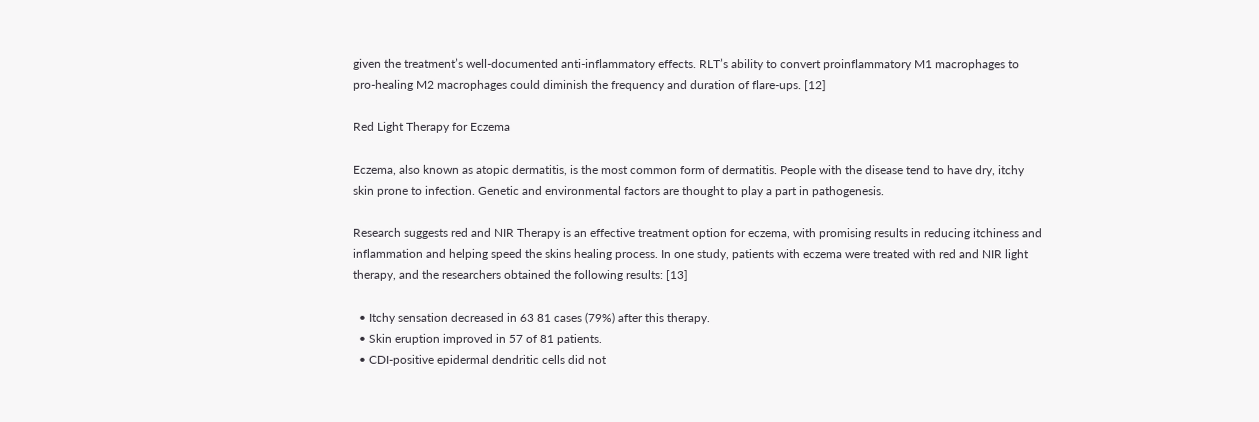given the treatment’s well-documented anti-inflammatory effects. RLT’s ability to convert proinflammatory M1 macrophages to pro-healing M2 macrophages could diminish the frequency and duration of flare-ups. [12]

Red Light Therapy for Eczema

Eczema, also known as atopic dermatitis, is the most common form of dermatitis. People with the disease tend to have dry, itchy skin prone to infection. Genetic and environmental factors are thought to play a part in pathogenesis.

Research suggests red and NIR Therapy is an effective treatment option for eczema, with promising results in reducing itchiness and inflammation and helping speed the skins healing process. In one study, patients with eczema were treated with red and NIR light therapy, and the researchers obtained the following results: [13]

  • Itchy sensation decreased in 63 81 cases (79%) after this therapy.
  • Skin eruption improved in 57 of 81 patients.
  • CDI-positive epidermal dendritic cells did not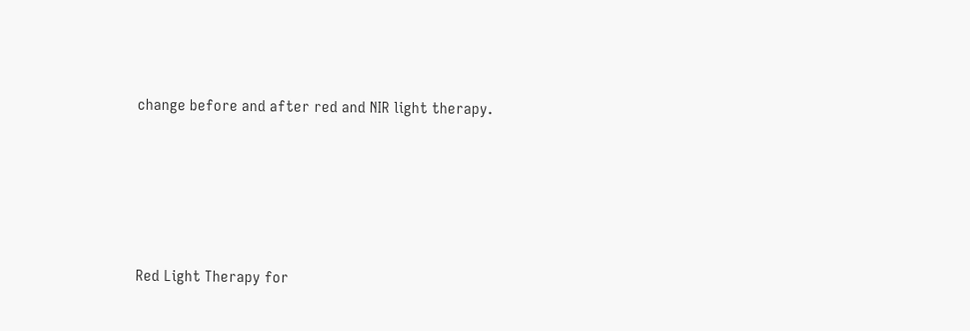change before and after red and NIR light therapy.





Red Light Therapy for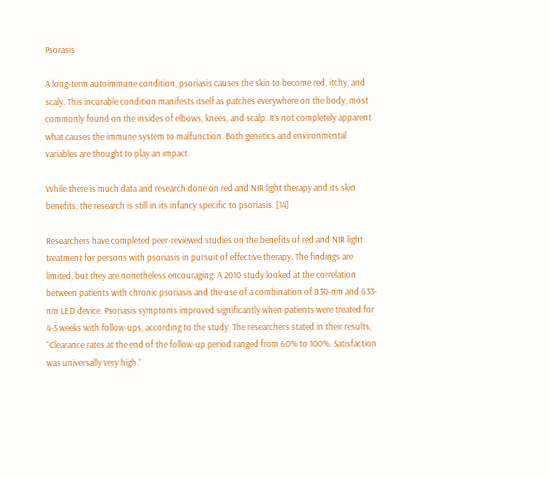Psorasis

A long-term autoimmune condition, psoriasis causes the skin to become red, itchy, and scaly. This incurable condition manifests itself as patches everywhere on the body, most commonly found on the insides of elbows, knees, and scalp. It's not completely apparent what causes the immune system to malfunction. Both genetics and environmental variables are thought to play an impact.

While there is much data and research done on red and NIR light therapy and its skin benefits, the research is still in its infancy specific to psoriasis. [14]

Researchers have completed peer-reviewed studies on the benefits of red and NIR light treatment for persons with psoriasis in pursuit of effective therapy. The findings are limited, but they are nonetheless encouraging. A 2010 study looked at the correlation between patients with chronic psoriasis and the use of a combination of 830-nm and 633-nm LED device. Psoriasis symptoms improved significantly when patients were treated for 4-5 weeks with follow-ups, according to the study. The researchers stated in their results, “Clearance rates at the end of the follow-up period ranged from 60% to 100%. Satisfaction was universally very high.”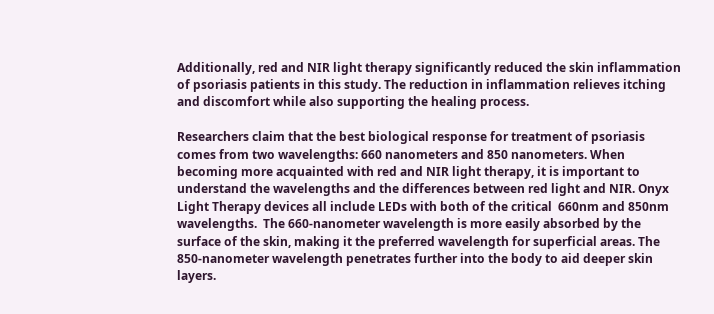Additionally, red and NIR light therapy significantly reduced the skin inflammation of psoriasis patients in this study. The reduction in inflammation relieves itching and discomfort while also supporting the healing process.

Researchers claim that the best biological response for treatment of psoriasis comes from two wavelengths: 660 nanometers and 850 nanometers. When becoming more acquainted with red and NIR light therapy, it is important to understand the wavelengths and the differences between red light and NIR. Onyx Light Therapy devices all include LEDs with both of the critical  660nm and 850nm wavelengths.  The 660-nanometer wavelength is more easily absorbed by the surface of the skin, making it the preferred wavelength for superficial areas. The 850-nanometer wavelength penetrates further into the body to aid deeper skin layers.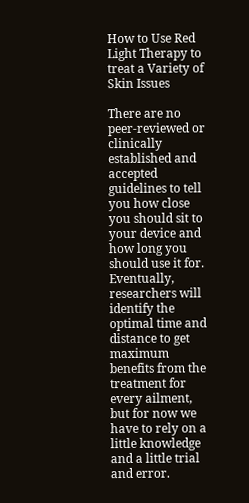How to Use Red Light Therapy to treat a Variety of Skin Issues

There are no peer-reviewed or clinically established and accepted guidelines to tell you how close you should sit to your device and how long you should use it for. Eventually, researchers will identify the optimal time and distance to get maximum benefits from the treatment for every ailment, but for now we have to rely on a little knowledge and a little trial and error.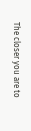The closer you are to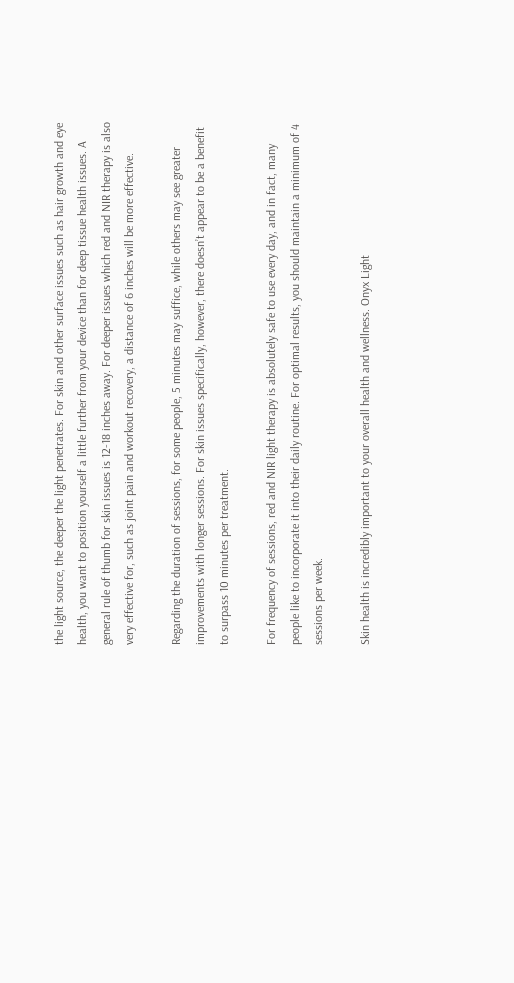the light source, the deeper the light penetrates. For skin and other surface issues such as hair growth and eye health, you want to position yourself a little further from your device than for deep tissue health issues. A general rule of thumb for skin issues is 12-18 inches away. For deeper issues which red and NIR therapy is also very effective for, such as joint pain and workout recovery, a distance of 6 inches will be more effective.

Regarding the duration of sessions, for some people, 5 minutes may suffice, while others may see greater improvements with longer sessions. For skin issues specifically, however, there doesn’t appear to be a benefit to surpass 10 minutes per treatment.

For frequency of sessions, red and NIR light therapy is absolutely safe to use every day, and in fact, many people like to incorporate it into their daily routine. For optimal results, you should maintain a minimum of 4 sessions per week.

Skin health is incredibly important to your overall health and wellness. Onyx Light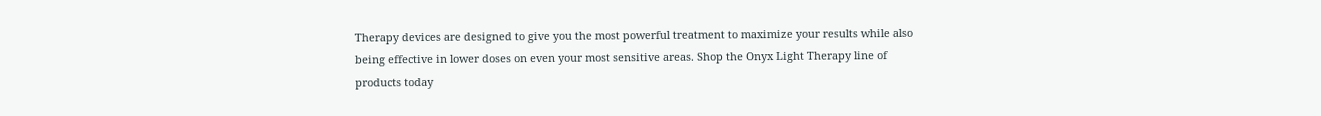Therapy devices are designed to give you the most powerful treatment to maximize your results while also being effective in lower doses on even your most sensitive areas. Shop the Onyx Light Therapy line of products today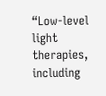“Low-level light therapies, including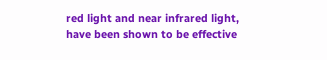red light and near infrared light, have been shown to be effective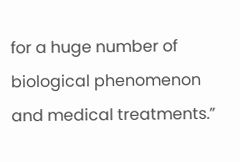for a huge number of biological phenomenon and medical treatments.”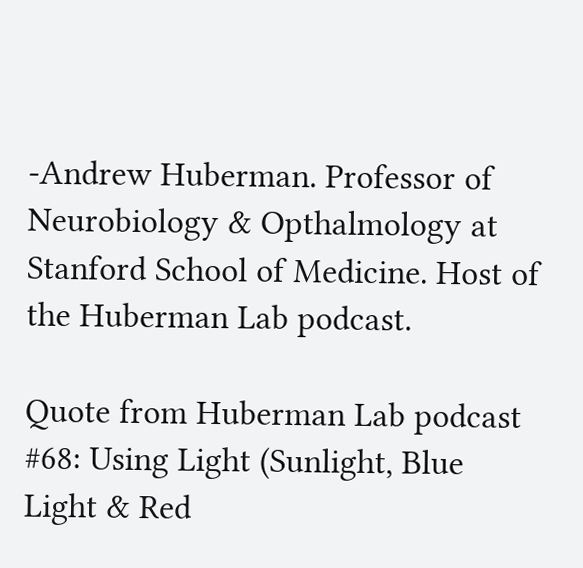-Andrew Huberman. Professor of Neurobiology & Opthalmology at Stanford School of Medicine. Host of the Huberman Lab podcast.

Quote from Huberman Lab podcast #68: Using Light (Sunlight, Blue Light & Red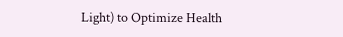Light) to Optimize Health